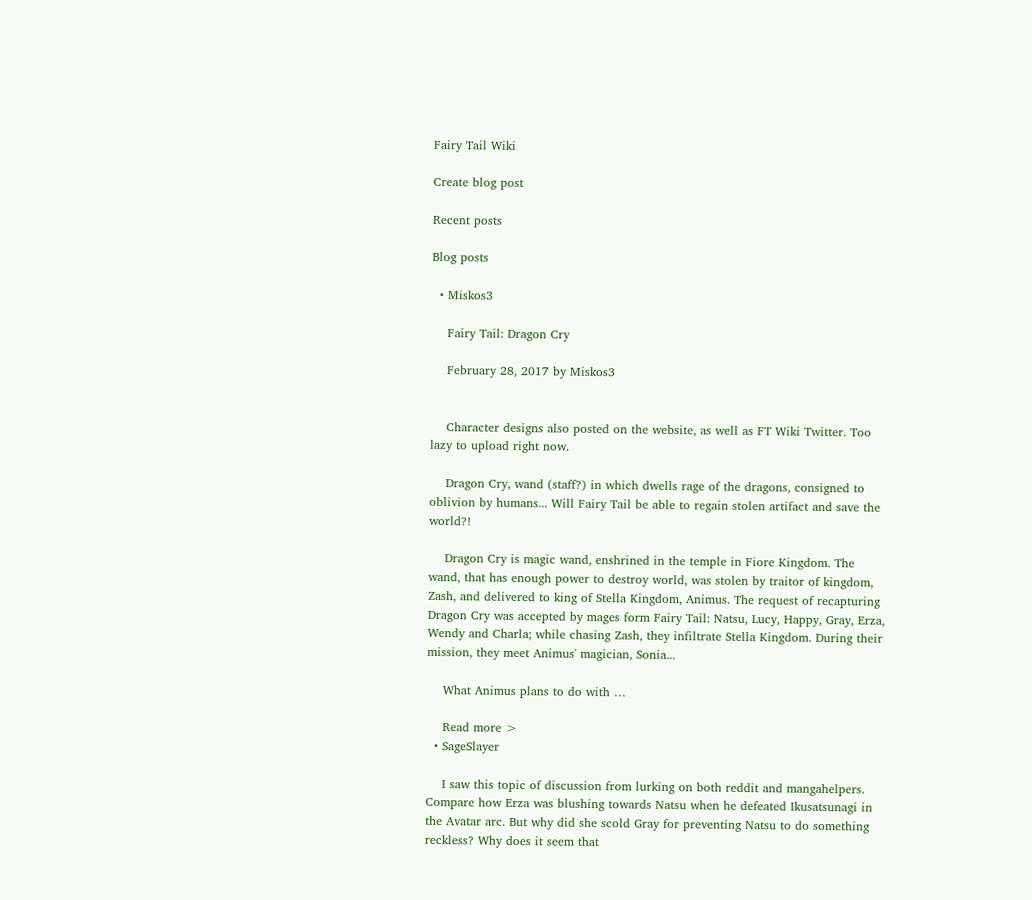Fairy Tail Wiki

Create blog post

Recent posts

Blog posts

  • Miskos3

    Fairy Tail: Dragon Cry

    February 28, 2017 by Miskos3


    Character designs also posted on the website, as well as FT Wiki Twitter. Too lazy to upload right now.

    Dragon Cry, wand (staff?) in which dwells rage of the dragons, consigned to oblivion by humans... Will Fairy Tail be able to regain stolen artifact and save the world?!

    Dragon Cry is magic wand, enshrined in the temple in Fiore Kingdom. The wand, that has enough power to destroy world, was stolen by traitor of kingdom, Zash, and delivered to king of Stella Kingdom, Animus. The request of recapturing Dragon Cry was accepted by mages form Fairy Tail: Natsu, Lucy, Happy, Gray, Erza, Wendy and Charla; while chasing Zash, they infiltrate Stella Kingdom. During their mission, they meet Animus' magician, Sonia...

    What Animus plans to do with …

    Read more >
  • SageSlayer

    I saw this topic of discussion from lurking on both reddit and mangahelpers. Compare how Erza was blushing towards Natsu when he defeated Ikusatsunagi in the Avatar arc. But why did she scold Gray for preventing Natsu to do something reckless? Why does it seem that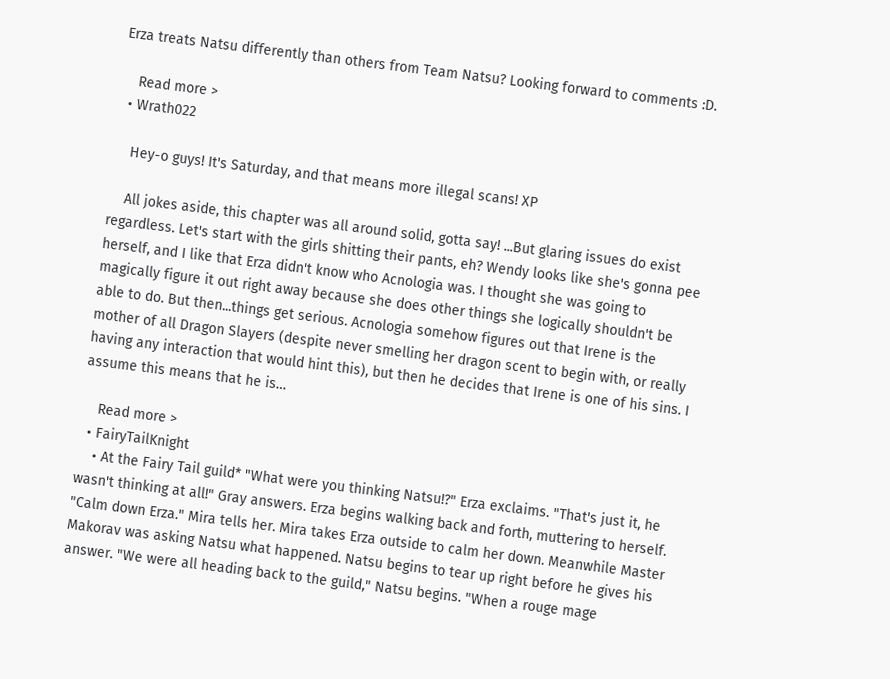Erza treats Natsu differently than others from Team Natsu? Looking forward to comments :D.

    Read more >
  • Wrath022

    Hey-o guys! It's Saturday, and that means more illegal scans! XP

    All jokes aside, this chapter was all around solid, gotta say! ...But glaring issues do exist regardless. Let's start with the girls shitting their pants, eh? Wendy looks like she's gonna pee herself, and I like that Erza didn't know who Acnologia was. I thought she was going to magically figure it out right away because she does other things she logically shouldn't be able to do. But then...things get serious. Acnologia somehow figures out that Irene is the mother of all Dragon Slayers (despite never smelling her dragon scent to begin with, or really having any interaction that would hint this), but then he decides that Irene is one of his sins. I assume this means that he is…

    Read more >
  • FairyTailKnight
    • At the Fairy Tail guild* "What were you thinking Natsu!?" Erza exclaims. "That's just it, he wasn't thinking at all!" Gray answers. Erza begins walking back and forth, muttering to herself. "Calm down Erza." Mira tells her. Mira takes Erza outside to calm her down. Meanwhile Master Makorav was asking Natsu what happened. Natsu begins to tear up right before he gives his answer. "We were all heading back to the guild," Natsu begins. "When a rouge mage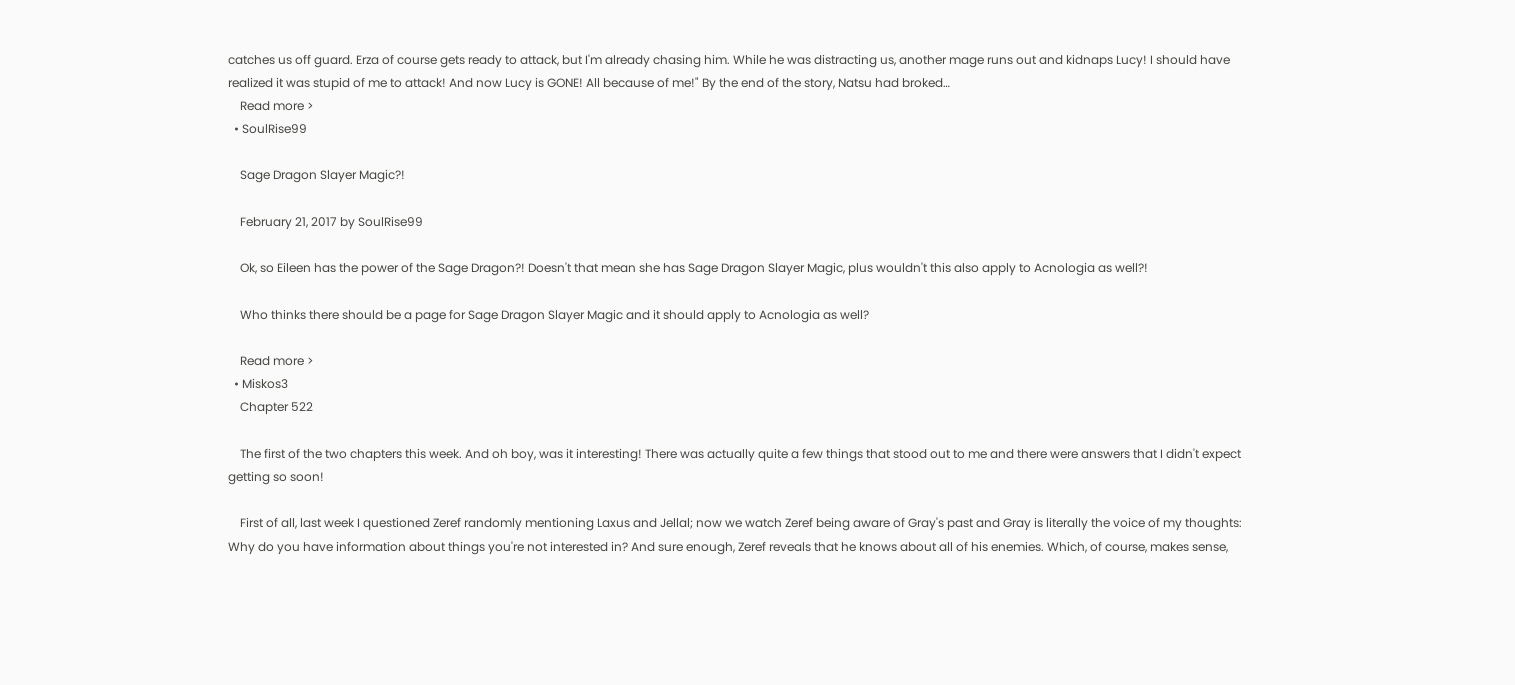catches us off guard. Erza of course gets ready to attack, but I'm already chasing him. While he was distracting us, another mage runs out and kidnaps Lucy! I should have realized it was stupid of me to attack! And now Lucy is GONE! All because of me!" By the end of the story, Natsu had broked…
    Read more >
  • SoulRise99

    Sage Dragon Slayer Magic?!

    February 21, 2017 by SoulRise99

    Ok, so Eileen has the power of the Sage Dragon?! Doesn't that mean she has Sage Dragon Slayer Magic, plus wouldn't this also apply to Acnologia as well?!

    Who thinks there should be a page for Sage Dragon Slayer Magic and it should apply to Acnologia as well?

    Read more >
  • Miskos3
    Chapter 522

    The first of the two chapters this week. And oh boy, was it interesting! There was actually quite a few things that stood out to me and there were answers that I didn't expect getting so soon!

    First of all, last week I questioned Zeref randomly mentioning Laxus and Jellal; now we watch Zeref being aware of Gray's past and Gray is literally the voice of my thoughts: Why do you have information about things you're not interested in? And sure enough, Zeref reveals that he knows about all of his enemies. Which, of course, makes sense,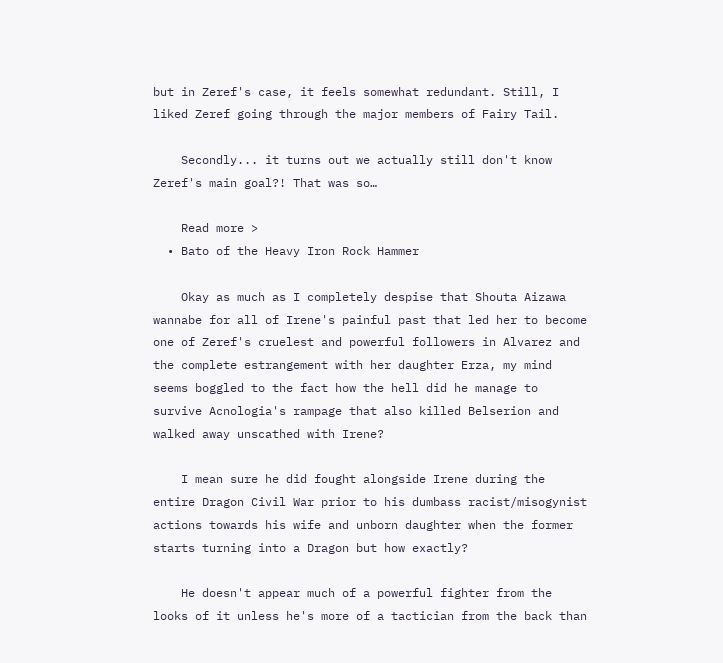but in Zeref's case, it feels somewhat redundant. Still, I liked Zeref going through the major members of Fairy Tail.

    Secondly... it turns out we actually still don't know Zeref's main goal?! That was so…

    Read more >
  • Bato of the Heavy Iron Rock Hammer

    Okay as much as I completely despise that Shouta Aizawa wannabe for all of Irene's painful past that led her to become one of Zeref's cruelest and powerful followers in Alvarez and the complete estrangement with her daughter Erza, my mind seems boggled to the fact how the hell did he manage to survive Acnologia's rampage that also killed Belserion and walked away unscathed with Irene?

    I mean sure he did fought alongside Irene during the entire Dragon Civil War prior to his dumbass racist/misogynist actions towards his wife and unborn daughter when the former starts turning into a Dragon but how exactly?

    He doesn't appear much of a powerful fighter from the looks of it unless he's more of a tactician from the back than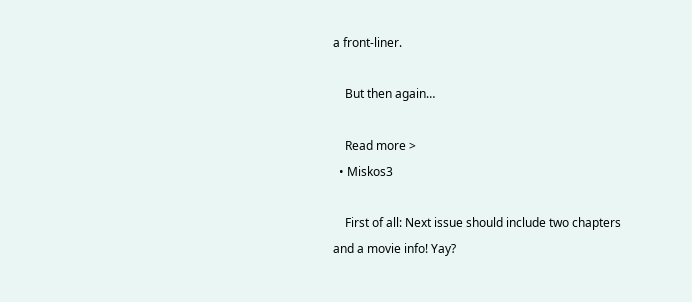a front-liner.

    But then again…

    Read more >
  • Miskos3

    First of all: Next issue should include two chapters and a movie info! Yay?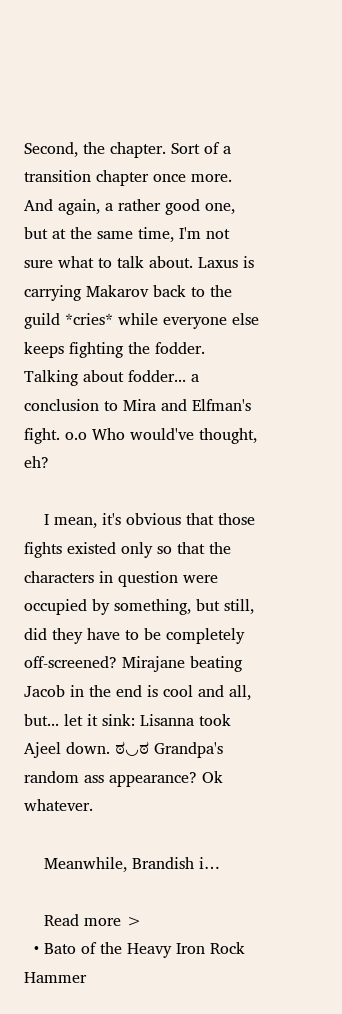Second, the chapter. Sort of a transition chapter once more. And again, a rather good one, but at the same time, I'm not sure what to talk about. Laxus is carrying Makarov back to the guild *cries* while everyone else keeps fighting the fodder. Talking about fodder... a conclusion to Mira and Elfman's fight. o.o Who would've thought, eh?

    I mean, it's obvious that those fights existed only so that the characters in question were occupied by something, but still, did they have to be completely off-screened? Mirajane beating Jacob in the end is cool and all, but... let it sink: Lisanna took Ajeel down. ಠ◡ಠ Grandpa's random ass appearance? Ok whatever.

    Meanwhile, Brandish i…

    Read more >
  • Bato of the Heavy Iron Rock Hammer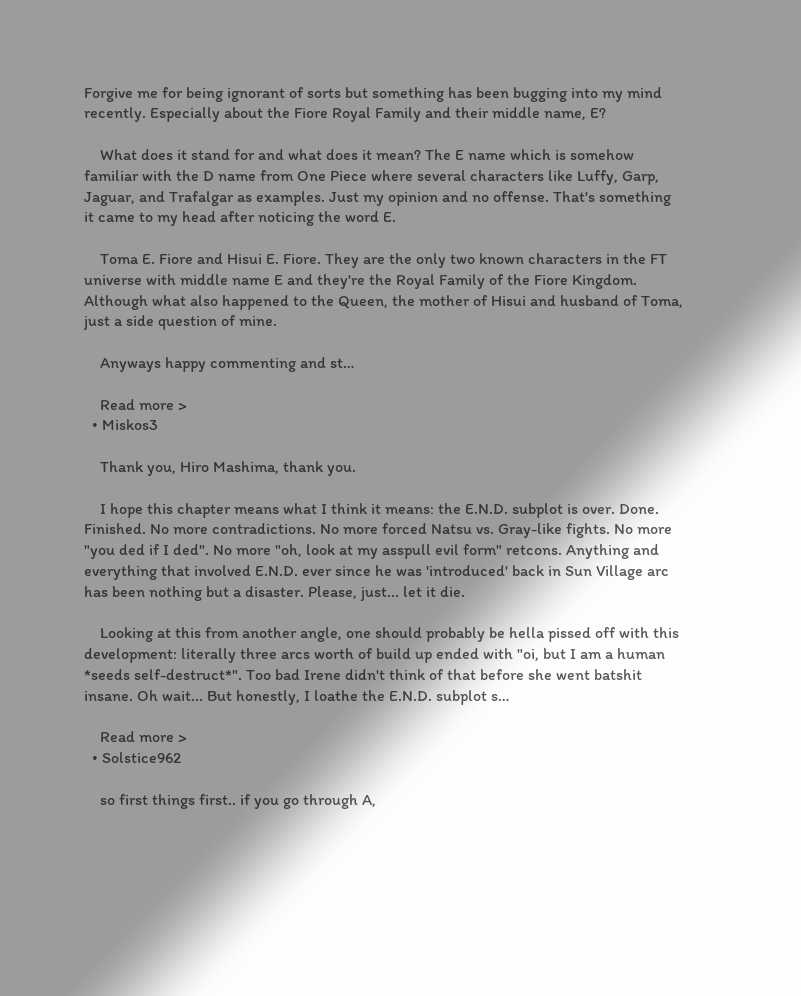Forgive me for being ignorant of sorts but something has been bugging into my mind recently. Especially about the Fiore Royal Family and their middle name, E?

    What does it stand for and what does it mean? The E name which is somehow familiar with the D name from One Piece where several characters like Luffy, Garp, Jaguar, and Trafalgar as examples. Just my opinion and no offense. That's something it came to my head after noticing the word E.

    Toma E. Fiore and Hisui E. Fiore. They are the only two known characters in the FT universe with middle name E and they're the Royal Family of the Fiore Kingdom. Although what also happened to the Queen, the mother of Hisui and husband of Toma, just a side question of mine.

    Anyways happy commenting and st…

    Read more >
  • Miskos3

    Thank you, Hiro Mashima, thank you.

    I hope this chapter means what I think it means: the E.N.D. subplot is over. Done. Finished. No more contradictions. No more forced Natsu vs. Gray-like fights. No more "you ded if I ded". No more "oh, look at my asspull evil form" retcons. Anything and everything that involved E.N.D. ever since he was 'introduced' back in Sun Village arc has been nothing but a disaster. Please, just... let it die.

    Looking at this from another angle, one should probably be hella pissed off with this development: literally three arcs worth of build up ended with "oi, but I am a human *seeds self-destruct*". Too bad Irene didn't think of that before she went batshit insane. Oh wait... But honestly, I loathe the E.N.D. subplot s…

    Read more >
  • Solstice962

    so first things first.. if you go through A,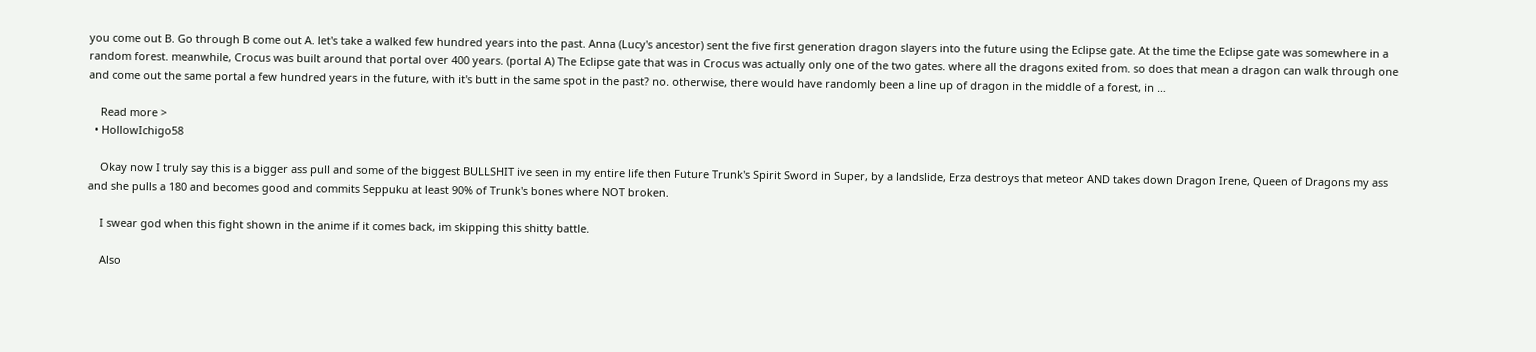you come out B. Go through B come out A. let's take a walked few hundred years into the past. Anna (Lucy's ancestor) sent the five first generation dragon slayers into the future using the Eclipse gate. At the time the Eclipse gate was somewhere in a random forest. meanwhile, Crocus was built around that portal over 400 years. (portal A) The Eclipse gate that was in Crocus was actually only one of the two gates. where all the dragons exited from. so does that mean a dragon can walk through one and come out the same portal a few hundred years in the future, with it's butt in the same spot in the past? no. otherwise, there would have randomly been a line up of dragon in the middle of a forest, in …

    Read more >
  • HollowIchigo58

    Okay now I truly say this is a bigger ass pull and some of the biggest BULLSHIT ive seen in my entire life then Future Trunk's Spirit Sword in Super, by a landslide, Erza destroys that meteor AND takes down Dragon Irene, Queen of Dragons my ass and she pulls a 180 and becomes good and commits Seppuku at least 90% of Trunk's bones where NOT broken.

    I swear god when this fight shown in the anime if it comes back, im skipping this shitty battle.

    Also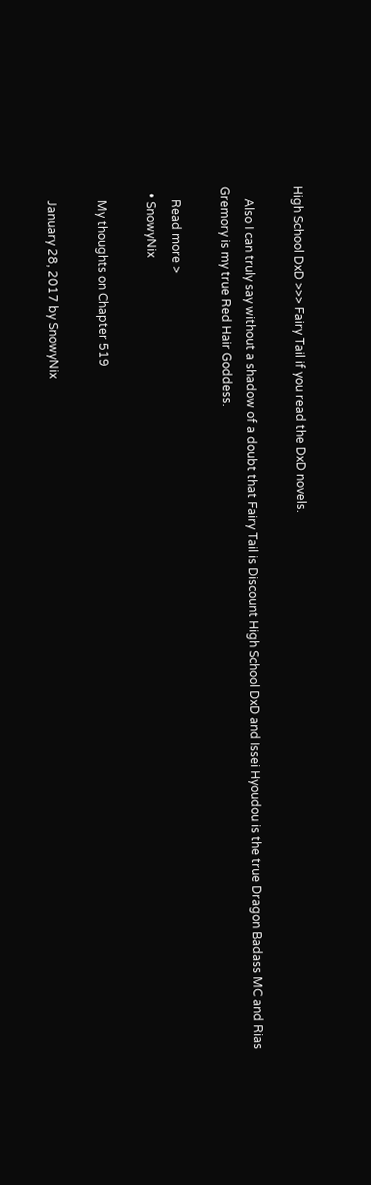High School DxD >>> Fairy Tail if you read the DxD novels.

    Also I can truly say without a shadow of a doubt that Fairy Tail is Discount High School DxD and Issei Hyoudou is the true Dragon Badass MC and Rias Gremory is my true Red Hair Goddess.

    Read more >
  • SnowyNix

    My thoughts on Chapter 519

    January 28, 2017 by SnowyNix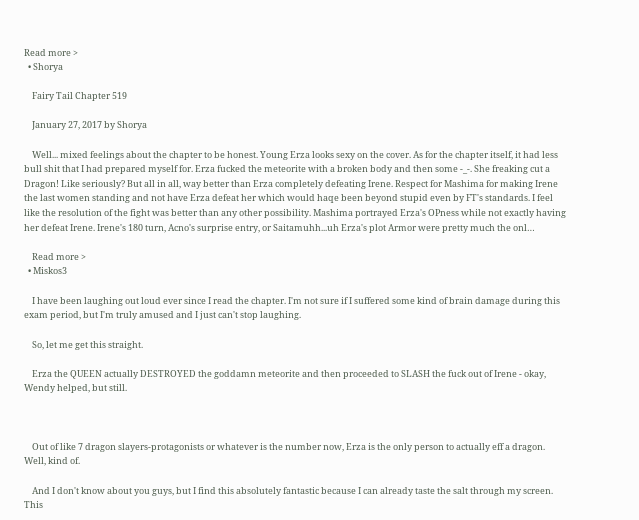Read more >
  • Shorya

    Fairy Tail Chapter 519

    January 27, 2017 by Shorya

    Well... mixed feelings about the chapter to be honest. Young Erza looks sexy on the cover. As for the chapter itself, it had less bull shit that I had prepared myself for. Erza fucked the meteorite with a broken body and then some -_-. She freaking cut a Dragon! Like seriously? But all in all, way better than Erza completely defeating Irene. Respect for Mashima for making Irene the last women standing and not have Erza defeat her which would haqe been beyond stupid even by FT's standards. I feel like the resolution of the fight was better than any other possibility. Mashima portrayed Erza's OPness while not exactly having her defeat Irene. Irene's 180 turn, Acno's surprise entry, or Saitamuhh...uh Erza's plot Armor were pretty much the onl…

    Read more >
  • Miskos3

    I have been laughing out loud ever since I read the chapter. I'm not sure if I suffered some kind of brain damage during this exam period, but I'm truly amused and I just can't stop laughing.

    So, let me get this straight.

    Erza the QUEEN actually DESTROYED the goddamn meteorite and then proceeded to SLASH the fuck out of Irene - okay, Wendy helped, but still.



    Out of like 7 dragon slayers-protagonists or whatever is the number now, Erza is the only person to actually eff a dragon. Well, kind of.

    And I don't know about you guys, but I find this absolutely fantastic because I can already taste the salt through my screen. This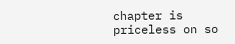chapter is priceless on so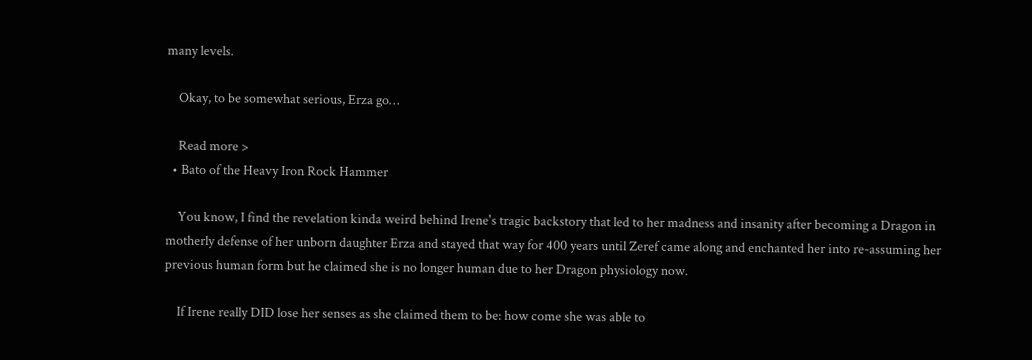many levels.

    Okay, to be somewhat serious, Erza go…

    Read more >
  • Bato of the Heavy Iron Rock Hammer

    You know, I find the revelation kinda weird behind Irene's tragic backstory that led to her madness and insanity after becoming a Dragon in motherly defense of her unborn daughter Erza and stayed that way for 400 years until Zeref came along and enchanted her into re-assuming her previous human form but he claimed she is no longer human due to her Dragon physiology now.

    If Irene really DID lose her senses as she claimed them to be: how come she was able to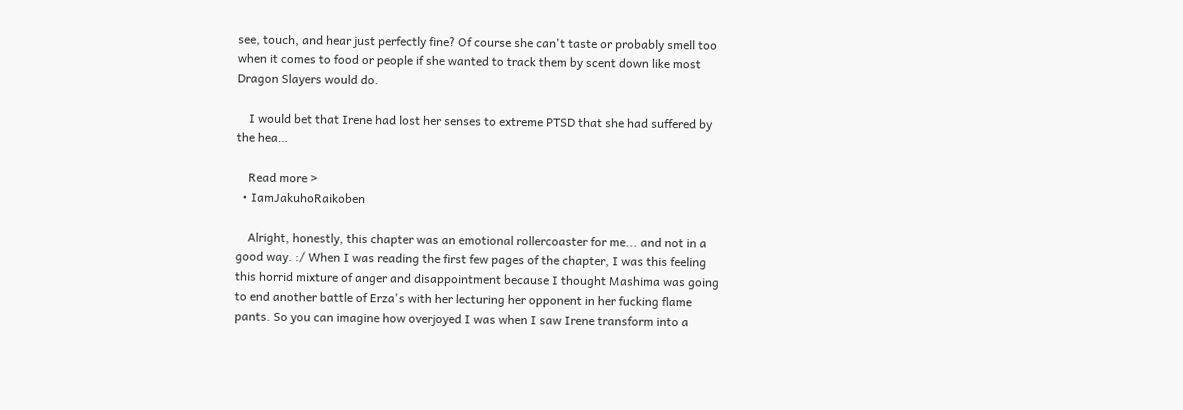see, touch, and hear just perfectly fine? Of course she can't taste or probably smell too when it comes to food or people if she wanted to track them by scent down like most Dragon Slayers would do.

    I would bet that Irene had lost her senses to extreme PTSD that she had suffered by the hea…

    Read more >
  • IamJakuhoRaikoben

    Alright, honestly, this chapter was an emotional rollercoaster for me... and not in a good way. :/ When I was reading the first few pages of the chapter, I was this feeling this horrid mixture of anger and disappointment because I thought Mashima was going to end another battle of Erza's with her lecturing her opponent in her fucking flame pants. So you can imagine how overjoyed I was when I saw Irene transform into a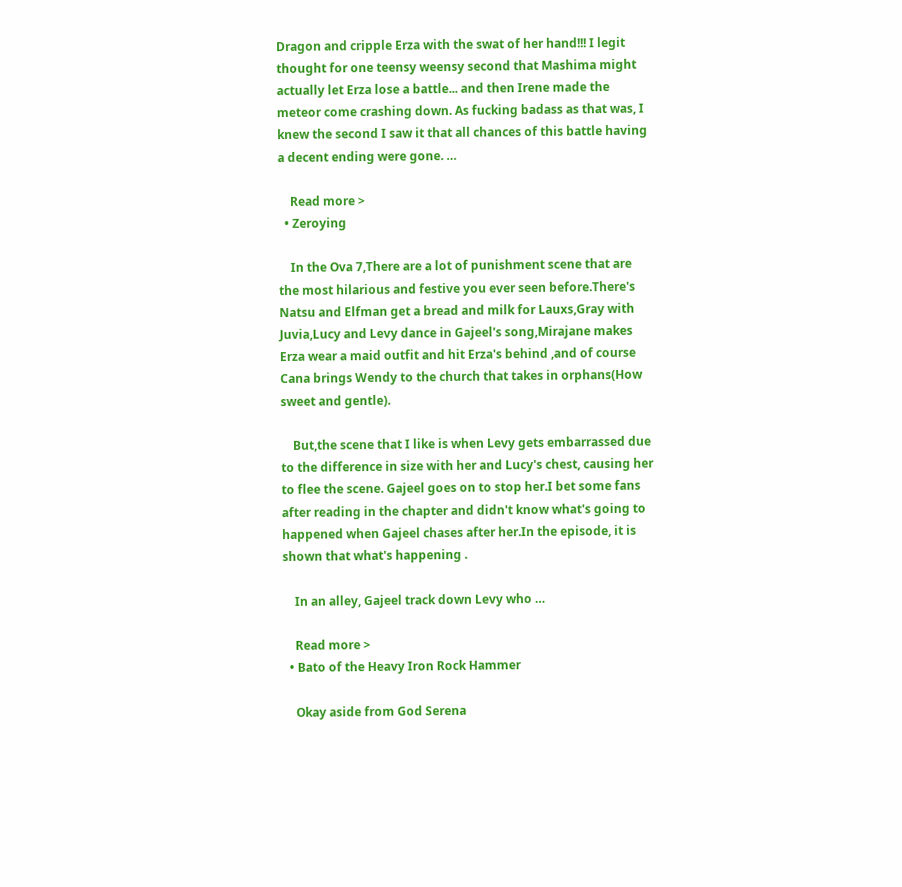Dragon and cripple Erza with the swat of her hand!!! I legit thought for one teensy weensy second that Mashima might actually let Erza lose a battle... and then Irene made the meteor come crashing down. As fucking badass as that was, I knew the second I saw it that all chances of this battle having a decent ending were gone. …

    Read more >
  • Zeroying

    In the Ova 7,There are a lot of punishment scene that are the most hilarious and festive you ever seen before.There's Natsu and Elfman get a bread and milk for Lauxs,Gray with Juvia,Lucy and Levy dance in Gajeel's song,Mirajane makes Erza wear a maid outfit and hit Erza's behind ,and of course Cana brings Wendy to the church that takes in orphans(How sweet and gentle).

    But,the scene that I like is when Levy gets embarrassed due to the difference in size with her and Lucy's chest, causing her to flee the scene. Gajeel goes on to stop her.I bet some fans after reading in the chapter and didn't know what's going to happened when Gajeel chases after her.In the episode, it is shown that what's happening .

    In an alley, Gajeel track down Levy who …

    Read more >
  • Bato of the Heavy Iron Rock Hammer

    Okay aside from God Serena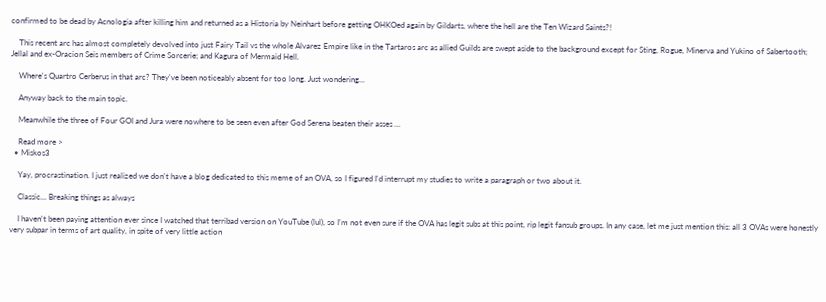confirmed to be dead by Acnologia after killing him and returned as a Historia by Neinhart before getting OHKOed again by Gildarts, where the hell are the Ten Wizard Saints?!

    This recent arc has almost completely devolved into just Fairy Tail vs the whole Alvarez Empire like in the Tartaros arc as allied Guilds are swept aside to the background except for Sting, Rogue, Minerva and Yukino of Sabertooth; Jellal and ex-Oracion Seis members of Crime Sorcerie; and Kagura of Mermaid Hell.

    Where's Quartro Cerberus in that arc? They've been noticeably absent for too long. Just wondering...

    Anyway back to the main topic.

    Meanwhile the three of Four GOI and Jura were nowhere to be seen even after God Serena beaten their asses …

    Read more >
  • Miskos3

    Yay, procrastination. I just realized we don't have a blog dedicated to this meme of an OVA, so I figured I'd interrupt my studies to write a paragraph or two about it.

    Classic... Breaking things as always

    I haven't been paying attention ever since I watched that terribad version on YouTube (lul), so I'm not even sure if the OVA has legit subs at this point, rip legit fansub groups. In any case, let me just mention this: all 3 OVAs were honestly very subpar in terms of art quality, in spite of very little action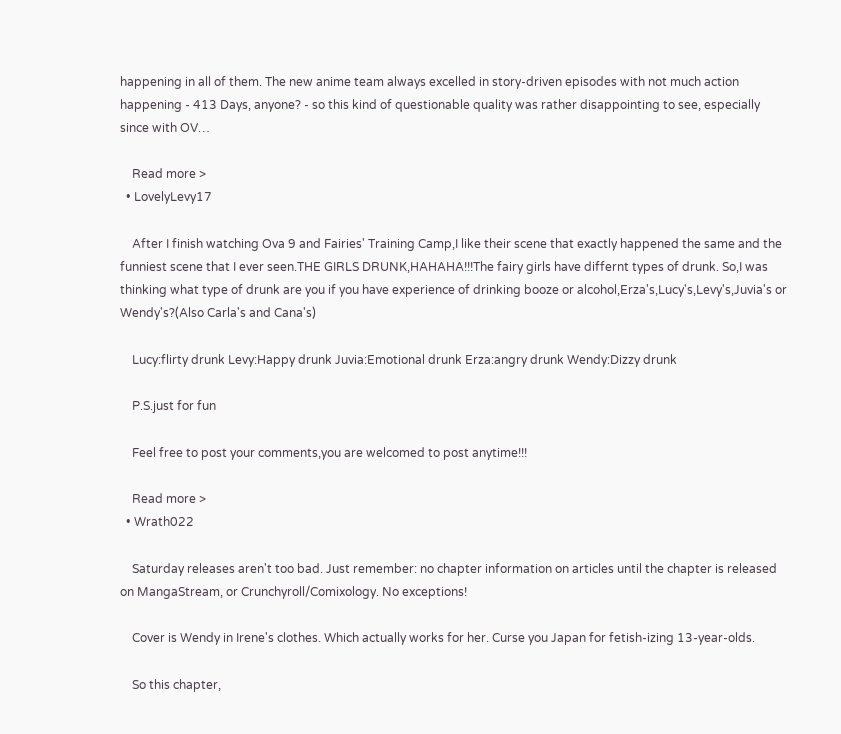happening in all of them. The new anime team always excelled in story-driven episodes with not much action happening - 413 Days, anyone? - so this kind of questionable quality was rather disappointing to see, especially since with OV…

    Read more >
  • LovelyLevy17

    After I finish watching Ova 9 and Fairies' Training Camp,I like their scene that exactly happened the same and the funniest scene that I ever seen.THE GIRLS DRUNK,HAHAHA!!!The fairy girls have differnt types of drunk. So,I was thinking what type of drunk are you if you have experience of drinking booze or alcohol,Erza's,Lucy's,Levy's,Juvia's or Wendy's?(Also Carla's and Cana's)

    Lucy:flirty drunk Levy:Happy drunk Juvia:Emotional drunk Erza:angry drunk Wendy:Dizzy drunk

    P.S.just for fun

    Feel free to post your comments,you are welcomed to post anytime!!!

    Read more >
  • Wrath022

    Saturday releases aren't too bad. Just remember: no chapter information on articles until the chapter is released on MangaStream, or Crunchyroll/Comixology. No exceptions!

    Cover is Wendy in Irene's clothes. Which actually works for her. Curse you Japan for fetish-izing 13-year-olds.

    So this chapter,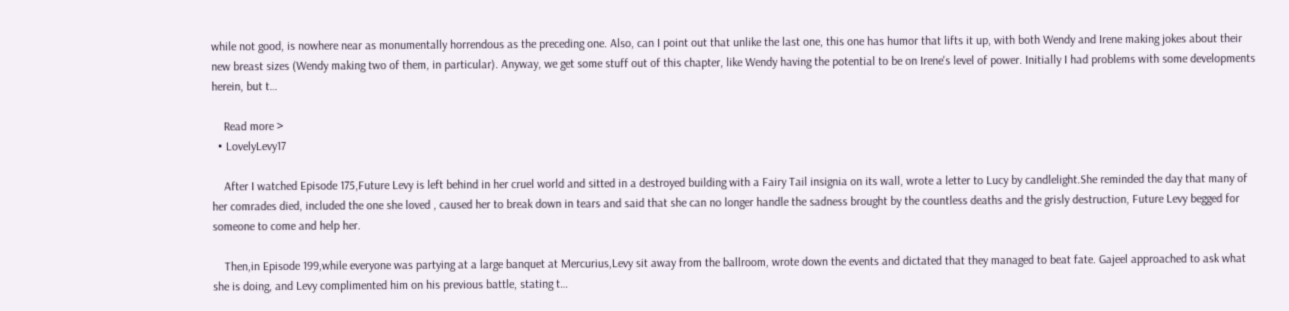while not good, is nowhere near as monumentally horrendous as the preceding one. Also, can I point out that unlike the last one, this one has humor that lifts it up, with both Wendy and Irene making jokes about their new breast sizes (Wendy making two of them, in particular). Anyway, we get some stuff out of this chapter, like Wendy having the potential to be on Irene's level of power. Initially I had problems with some developments herein, but t…

    Read more >
  • LovelyLevy17

    After I watched Episode 175,Future Levy is left behind in her cruel world and sitted in a destroyed building with a Fairy Tail insignia on its wall, wrote a letter to Lucy by candlelight.She reminded the day that many of her comrades died, included the one she loved , caused her to break down in tears and said that she can no longer handle the sadness brought by the countless deaths and the grisly destruction, Future Levy begged for someone to come and help her.

    Then,in Episode 199,while everyone was partying at a large banquet at Mercurius,Levy sit away from the ballroom, wrote down the events and dictated that they managed to beat fate. Gajeel approached to ask what she is doing, and Levy complimented him on his previous battle, stating t…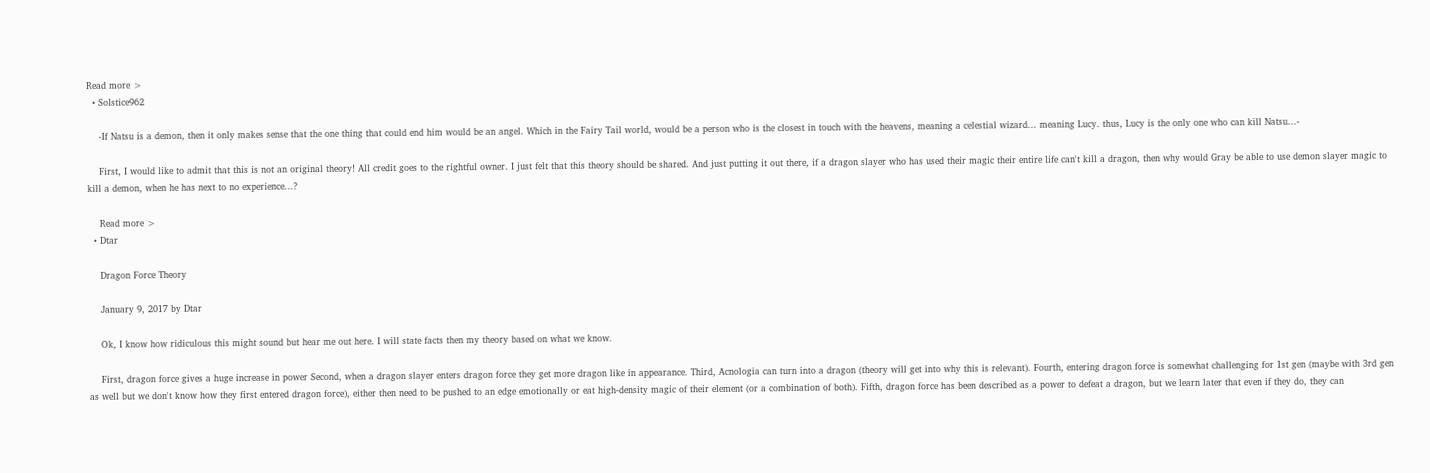Read more >
  • Solstice962

    -If Natsu is a demon, then it only makes sense that the one thing that could end him would be an angel. Which in the Fairy Tail world, would be a person who is the closest in touch with the heavens, meaning a celestial wizard... meaning Lucy. thus, Lucy is the only one who can kill Natsu...-

    First, I would like to admit that this is not an original theory! All credit goes to the rightful owner. I just felt that this theory should be shared. And just putting it out there, if a dragon slayer who has used their magic their entire life can't kill a dragon, then why would Gray be able to use demon slayer magic to kill a demon, when he has next to no experience...?

    Read more >
  • Dtar

    Dragon Force Theory

    January 9, 2017 by Dtar

    Ok, I know how ridiculous this might sound but hear me out here. I will state facts then my theory based on what we know.

    First, dragon force gives a huge increase in power Second, when a dragon slayer enters dragon force they get more dragon like in appearance. Third, Acnologia can turn into a dragon (theory will get into why this is relevant). Fourth, entering dragon force is somewhat challenging for 1st gen (maybe with 3rd gen as well but we don't know how they first entered dragon force), either then need to be pushed to an edge emotionally or eat high-density magic of their element (or a combination of both). Fifth, dragon force has been described as a power to defeat a dragon, but we learn later that even if they do, they can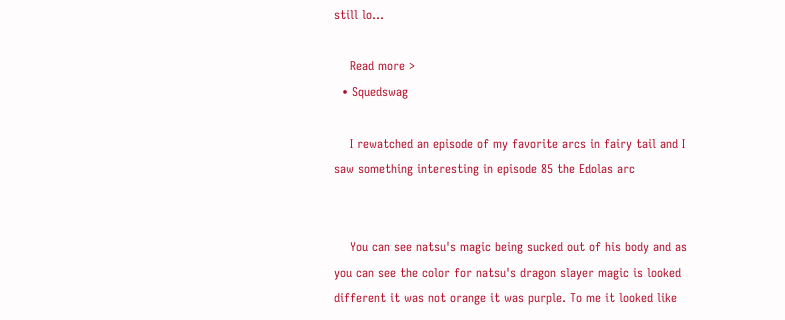still lo…

    Read more >
  • Squedswag

    I rewatched an episode of my favorite arcs in fairy tail and I saw something interesting in episode 85 the Edolas arc


    You can see natsu's magic being sucked out of his body and as you can see the color for natsu's dragon slayer magic is looked different it was not orange it was purple. To me it looked like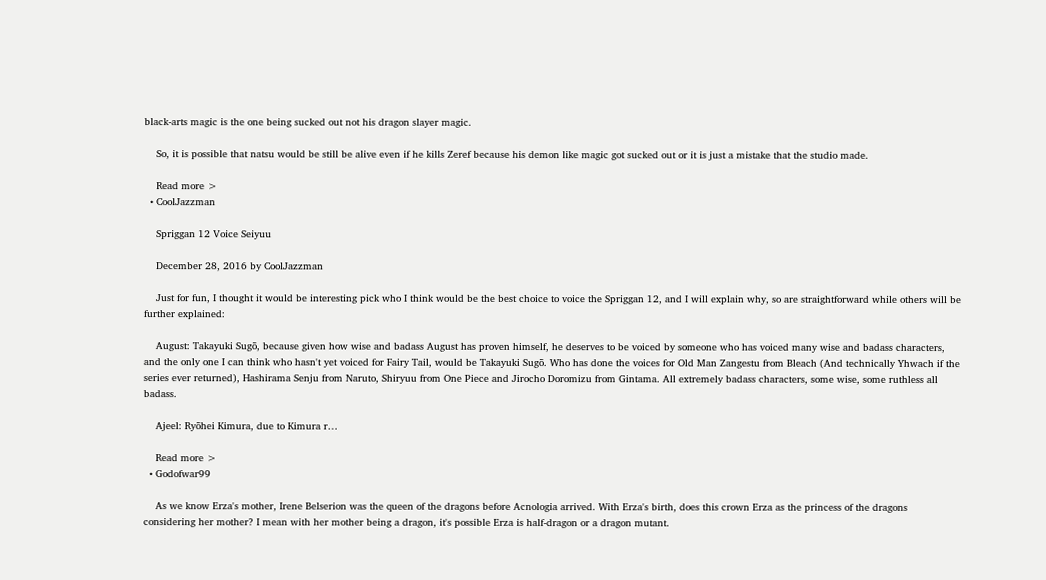black-arts magic is the one being sucked out not his dragon slayer magic.

    So, it is possible that natsu would be still be alive even if he kills Zeref because his demon like magic got sucked out or it is just a mistake that the studio made.

    Read more >
  • CoolJazzman

    Spriggan 12 Voice Seiyuu

    December 28, 2016 by CoolJazzman

    Just for fun, I thought it would be interesting pick who I think would be the best choice to voice the Spriggan 12, and I will explain why, so are straightforward while others will be further explained:

    August: Takayuki Sugō, because given how wise and badass August has proven himself, he deserves to be voiced by someone who has voiced many wise and badass characters, and the only one I can think who hasn't yet voiced for Fairy Tail, would be Takayuki Sugō. Who has done the voices for Old Man Zangestu from Bleach (And technically Yhwach if the series ever returned), Hashirama Senju from Naruto, Shiryuu from One Piece and Jirocho Doromizu from Gintama. All extremely badass characters, some wise, some ruthless all badass.

    Ajeel: Ryōhei Kimura, due to Kimura r…

    Read more >
  • Godofwar99

    As we know Erza's mother, Irene Belserion was the queen of the dragons before Acnologia arrived. With Erza's birth, does this crown Erza as the princess of the dragons considering her mother? I mean with her mother being a dragon, it's possible Erza is half-dragon or a dragon mutant.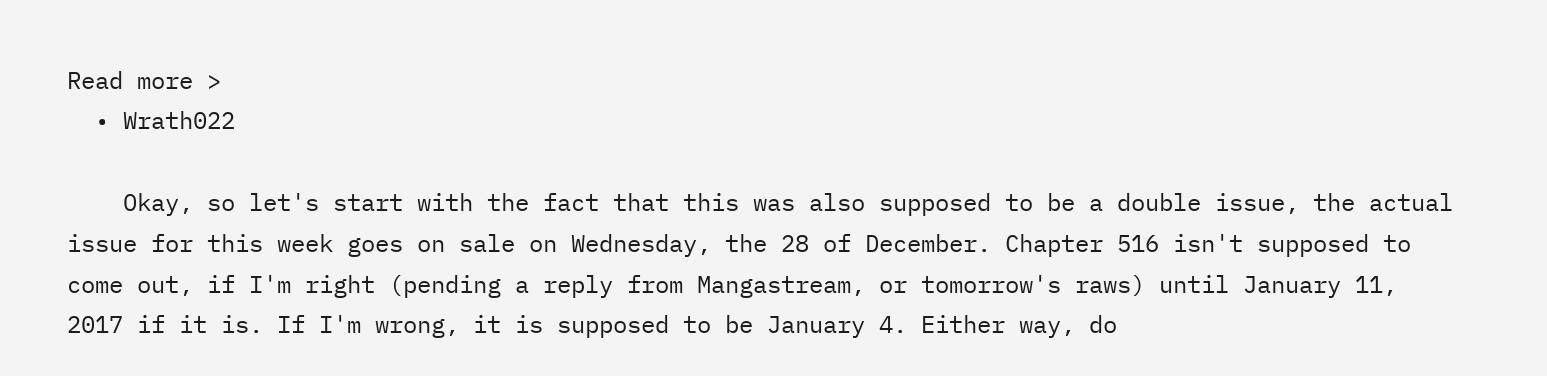Read more >
  • Wrath022

    Okay, so let's start with the fact that this was also supposed to be a double issue, the actual issue for this week goes on sale on Wednesday, the 28 of December. Chapter 516 isn't supposed to come out, if I'm right (pending a reply from Mangastream, or tomorrow's raws) until January 11, 2017 if it is. If I'm wrong, it is supposed to be January 4. Either way, do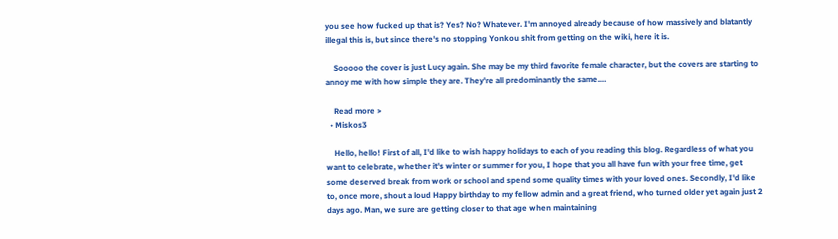you see how fucked up that is? Yes? No? Whatever. I'm annoyed already because of how massively and blatantly illegal this is, but since there's no stopping Yonkou shit from getting on the wiki, here it is.

    Sooooo the cover is just Lucy again. She may be my third favorite female character, but the covers are starting to annoy me with how simple they are. They're all predominantly the same.…

    Read more >
  • Miskos3

    Hello, hello! First of all, I'd like to wish happy holidays to each of you reading this blog. Regardless of what you want to celebrate, whether it's winter or summer for you, I hope that you all have fun with your free time, get some deserved break from work or school and spend some quality times with your loved ones. Secondly, I'd like to, once more, shout a loud Happy birthday to my fellow admin and a great friend, who turned older yet again just 2 days ago. Man, we sure are getting closer to that age when maintaining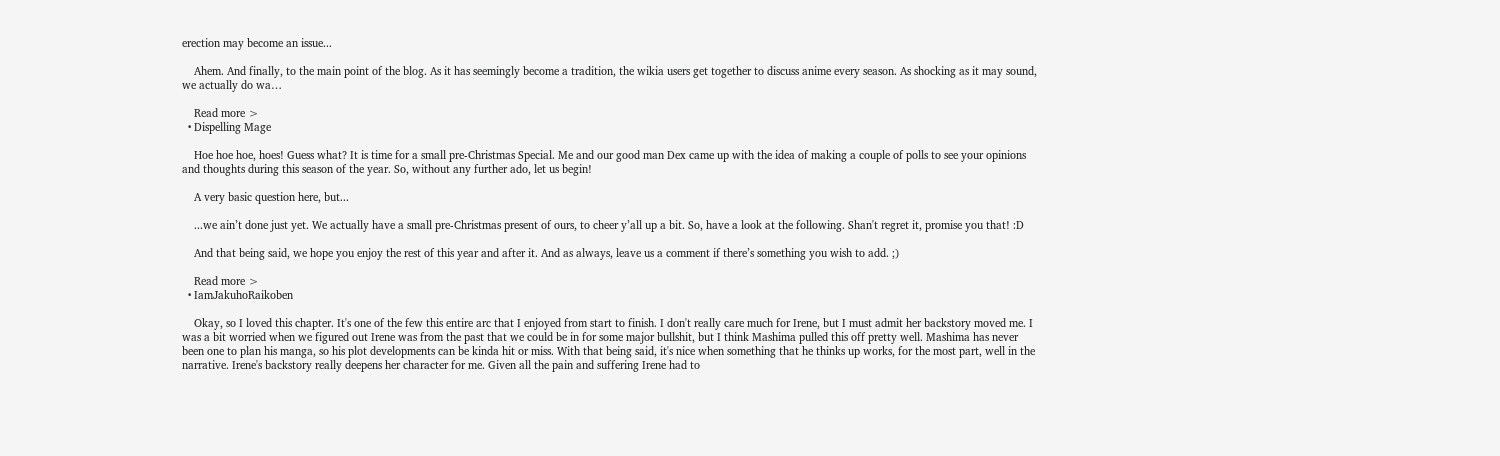erection may become an issue...

    Ahem. And finally, to the main point of the blog. As it has seemingly become a tradition, the wikia users get together to discuss anime every season. As shocking as it may sound, we actually do wa…

    Read more >
  • Dispelling Mage

    Hoe hoe hoe, hoes! Guess what? It is time for a small pre-Christmas Special. Me and our good man Dex came up with the idea of making a couple of polls to see your opinions and thoughts during this season of the year. So, without any further ado, let us begin!

    A very basic question here, but...

    ...we ain’t done just yet. We actually have a small pre-Christmas present of ours, to cheer y’all up a bit. So, have a look at the following. Shan't regret it, promise you that! :D

    And that being said, we hope you enjoy the rest of this year and after it. And as always, leave us a comment if there’s something you wish to add. ;)

    Read more >
  • IamJakuhoRaikoben

    Okay, so I loved this chapter. It's one of the few this entire arc that I enjoyed from start to finish. I don't really care much for Irene, but I must admit her backstory moved me. I was a bit worried when we figured out Irene was from the past that we could be in for some major bullshit, but I think Mashima pulled this off pretty well. Mashima has never been one to plan his manga, so his plot developments can be kinda hit or miss. With that being said, it's nice when something that he thinks up works, for the most part, well in the narrative. Irene's backstory really deepens her character for me. Given all the pain and suffering Irene had to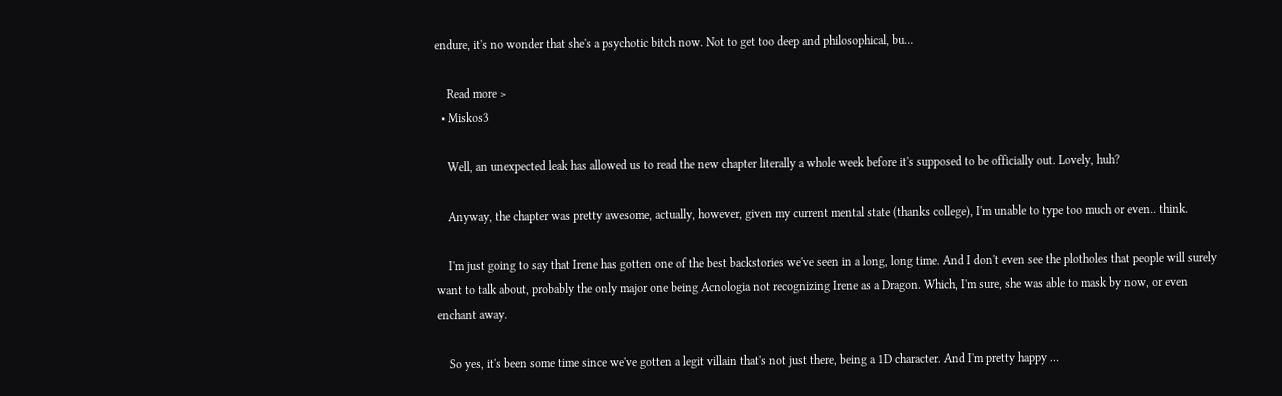endure, it's no wonder that she's a psychotic bitch now. Not to get too deep and philosophical, bu…

    Read more >
  • Miskos3

    Well, an unexpected leak has allowed us to read the new chapter literally a whole week before it's supposed to be officially out. Lovely, huh?

    Anyway, the chapter was pretty awesome, actually, however, given my current mental state (thanks college), I'm unable to type too much or even.. think.

    I'm just going to say that Irene has gotten one of the best backstories we've seen in a long, long time. And I don't even see the plotholes that people will surely want to talk about, probably the only major one being Acnologia not recognizing Irene as a Dragon. Which, I'm sure, she was able to mask by now, or even enchant away.

    So yes, it's been some time since we've gotten a legit villain that's not just there, being a 1D character. And I'm pretty happy …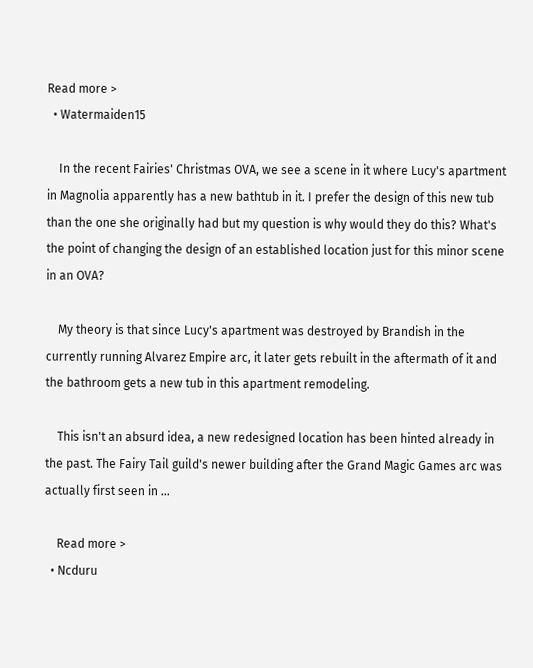Read more >
  • Watermaiden15

    In the recent Fairies' Christmas OVA, we see a scene in it where Lucy's apartment in Magnolia apparently has a new bathtub in it. I prefer the design of this new tub than the one she originally had but my question is why would they do this? What's the point of changing the design of an established location just for this minor scene in an OVA?

    My theory is that since Lucy's apartment was destroyed by Brandish in the currently running Alvarez Empire arc, it later gets rebuilt in the aftermath of it and the bathroom gets a new tub in this apartment remodeling.

    This isn't an absurd idea, a new redesigned location has been hinted already in the past. The Fairy Tail guild's newer building after the Grand Magic Games arc was actually first seen in …

    Read more >
  • Ncduru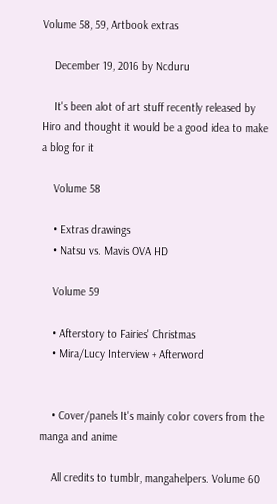Volume 58, 59, Artbook extras

    December 19, 2016 by Ncduru

    It's been alot of art stuff recently released by Hiro and thought it would be a good idea to make a blog for it

    Volume 58

    • Extras drawings
    • Natsu vs. Mavis OVA HD

    Volume 59

    • Afterstory to Fairies' Christmas
    • Mira/Lucy Interview + Afterword


    • Cover/panels It's mainly color covers from the manga and anime

    All credits to tumblr, mangahelpers. Volume 60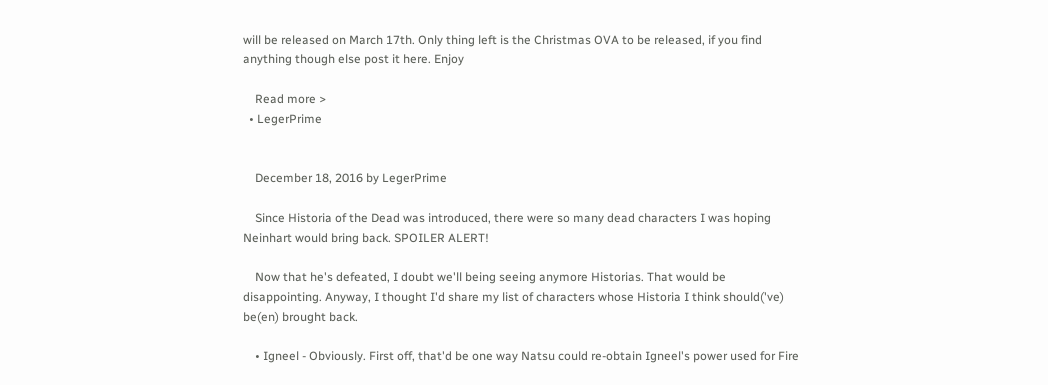will be released on March 17th. Only thing left is the Christmas OVA to be released, if you find anything though else post it here. Enjoy

    Read more >
  • LegerPrime


    December 18, 2016 by LegerPrime

    Since Historia of the Dead was introduced, there were so many dead characters I was hoping Neinhart would bring back. SPOILER ALERT!

    Now that he's defeated, I doubt we'll being seeing anymore Historias. That would be disappointing. Anyway, I thought I'd share my list of characters whose Historia I think should('ve) be(en) brought back.

    • Igneel - Obviously. First off, that'd be one way Natsu could re-obtain Igneel's power used for Fire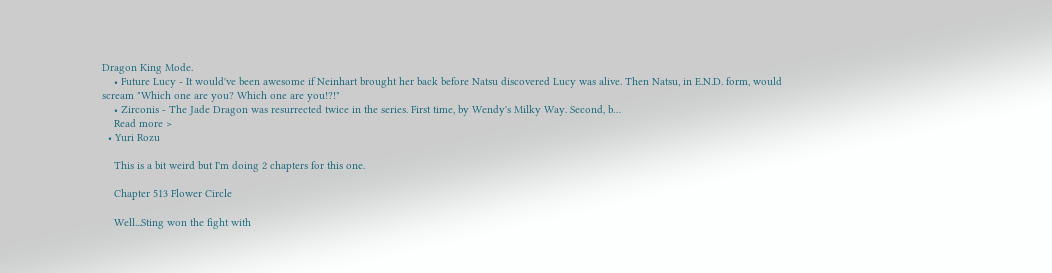Dragon King Mode.
    • Future Lucy - It would've been awesome if Neinhart brought her back before Natsu discovered Lucy was alive. Then Natsu, in E.N.D. form, would scream "Which one are you? Which one are you!?!"
    • Zirconis - The Jade Dragon was resurrected twice in the series. First time, by Wendy's Milky Way. Second, b…
    Read more >
  • Yuri Rozu

    This is a bit weird but I'm doing 2 chapters for this one.

    Chapter 513 Flower Circle

    Well...Sting won the fight with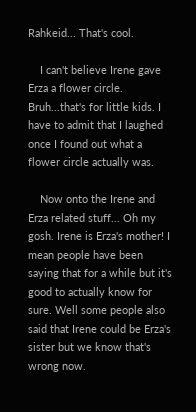Rahkeid... That's cool.

    I can't believe Irene gave Erza a flower circle. Bruh...that's for little kids. I have to admit that I laughed once I found out what a flower circle actually was.

    Now onto the Irene and Erza related stuff... Oh my gosh. Irene is Erza's mother! I mean people have been saying that for a while but it's good to actually know for sure. Well some people also said that Irene could be Erza's sister but we know that's wrong now.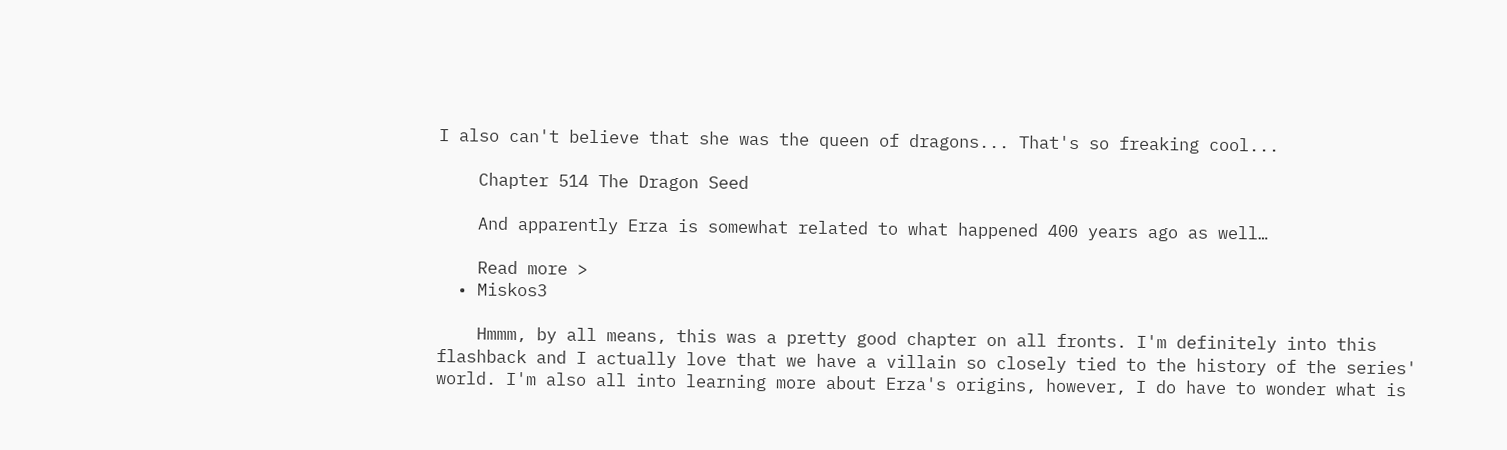I also can't believe that she was the queen of dragons... That's so freaking cool...

    Chapter 514 The Dragon Seed

    And apparently Erza is somewhat related to what happened 400 years ago as well…

    Read more >
  • Miskos3

    Hmmm, by all means, this was a pretty good chapter on all fronts. I'm definitely into this flashback and I actually love that we have a villain so closely tied to the history of the series' world. I'm also all into learning more about Erza's origins, however, I do have to wonder what is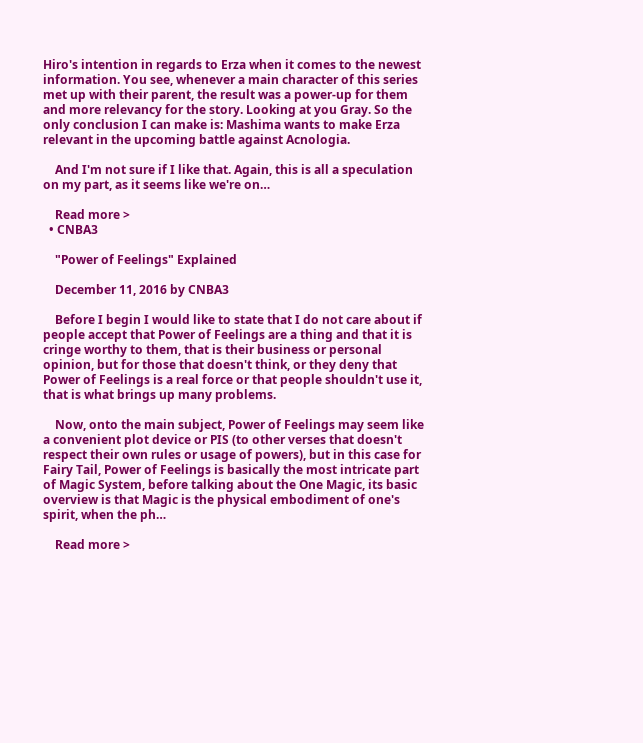Hiro's intention in regards to Erza when it comes to the newest information. You see, whenever a main character of this series met up with their parent, the result was a power-up for them and more relevancy for the story. Looking at you Gray. So the only conclusion I can make is: Mashima wants to make Erza relevant in the upcoming battle against Acnologia.

    And I'm not sure if I like that. Again, this is all a speculation on my part, as it seems like we're on…

    Read more >
  • CNBA3

    "Power of Feelings" Explained

    December 11, 2016 by CNBA3

    Before I begin I would like to state that I do not care about if people accept that Power of Feelings are a thing and that it is cringe worthy to them, that is their business or personal opinion, but for those that doesn't think, or they deny that Power of Feelings is a real force or that people shouldn't use it, that is what brings up many problems.

    Now, onto the main subject, Power of Feelings may seem like a convenient plot device or PIS (to other verses that doesn't respect their own rules or usage of powers), but in this case for Fairy Tail, Power of Feelings is basically the most intricate part of Magic System, before talking about the One Magic, its basic overview is that Magic is the physical embodiment of one's spirit, when the ph…

    Read more >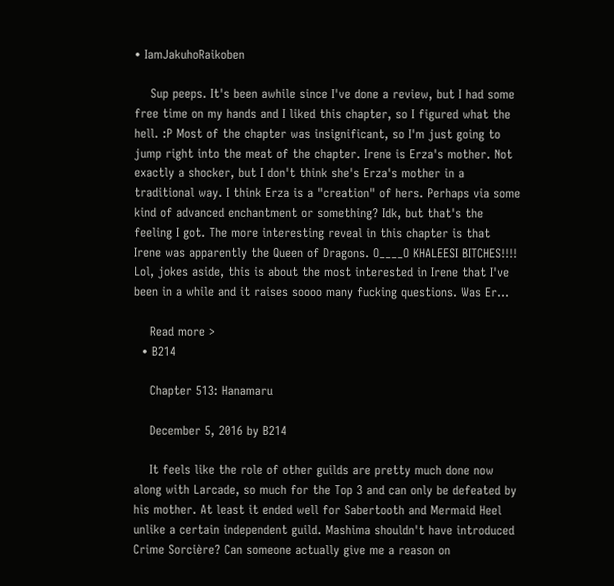• IamJakuhoRaikoben

    Sup peeps. It's been awhile since I've done a review, but I had some free time on my hands and I liked this chapter, so I figured what the hell. :P Most of the chapter was insignificant, so I'm just going to jump right into the meat of the chapter. Irene is Erza's mother. Not exactly a shocker, but I don't think she's Erza's mother in a traditional way. I think Erza is a "creation" of hers. Perhaps via some kind of advanced enchantment or something? Idk, but that's the feeling I got. The more interesting reveal in this chapter is that Irene was apparently the Queen of Dragons. O____O KHALEESI BITCHES!!!! Lol, jokes aside, this is about the most interested in Irene that I've been in a while and it raises soooo many fucking questions. Was Er…

    Read more >
  • B214

    Chapter 513: Hanamaru

    December 5, 2016 by B214

    It feels like the role of other guilds are pretty much done now along with Larcade, so much for the Top 3 and can only be defeated by his mother. At least it ended well for Sabertooth and Mermaid Heel unlike a certain independent guild. Mashima shouldn't have introduced Crime Sorcière? Can someone actually give me a reason on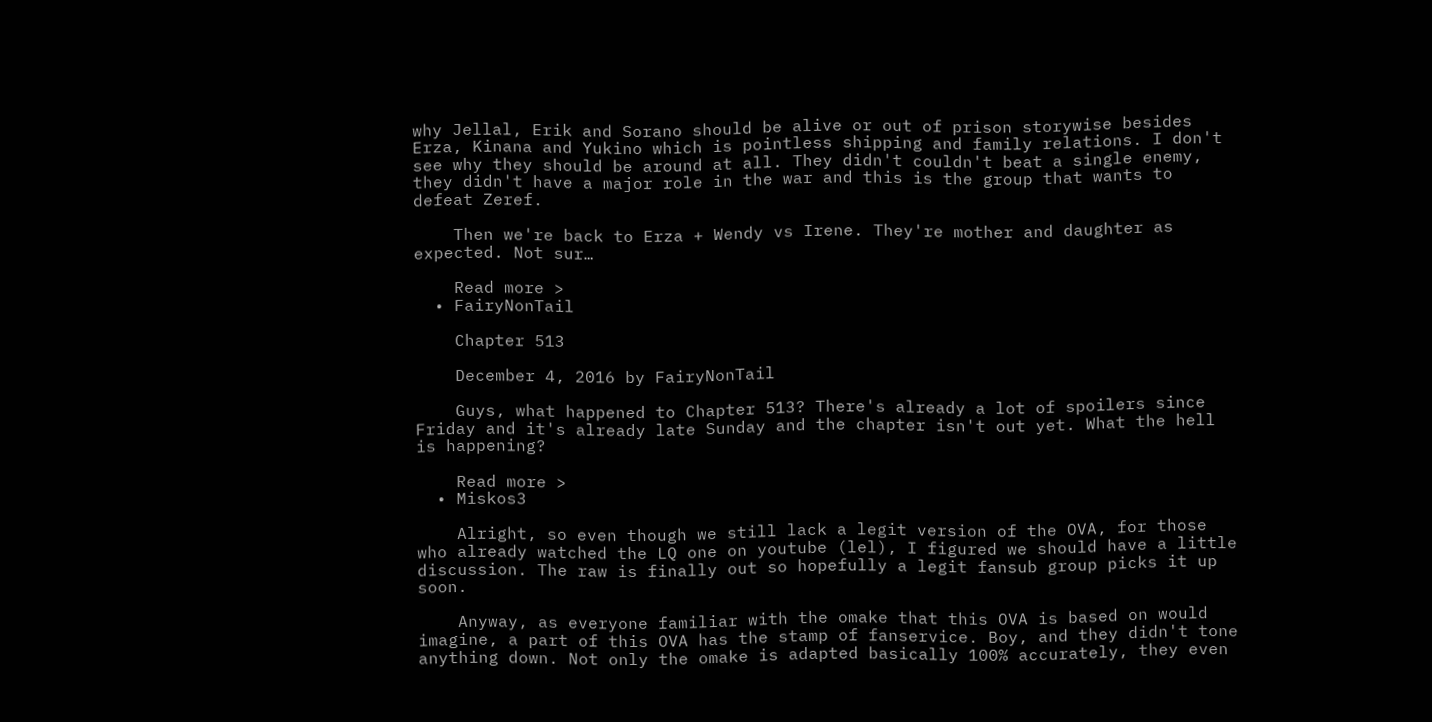why Jellal, Erik and Sorano should be alive or out of prison storywise besides Erza, Kinana and Yukino which is pointless shipping and family relations. I don't see why they should be around at all. They didn't couldn't beat a single enemy, they didn't have a major role in the war and this is the group that wants to defeat Zeref.

    Then we're back to Erza + Wendy vs Irene. They're mother and daughter as expected. Not sur…

    Read more >
  • FairyNonTail

    Chapter 513

    December 4, 2016 by FairyNonTail

    Guys, what happened to Chapter 513? There's already a lot of spoilers since Friday and it's already late Sunday and the chapter isn't out yet. What the hell is happening?

    Read more >
  • Miskos3

    Alright, so even though we still lack a legit version of the OVA, for those who already watched the LQ one on youtube (lel), I figured we should have a little discussion. The raw is finally out so hopefully a legit fansub group picks it up soon.

    Anyway, as everyone familiar with the omake that this OVA is based on would imagine, a part of this OVA has the stamp of fanservice. Boy, and they didn't tone anything down. Not only the omake is adapted basically 100% accurately, they even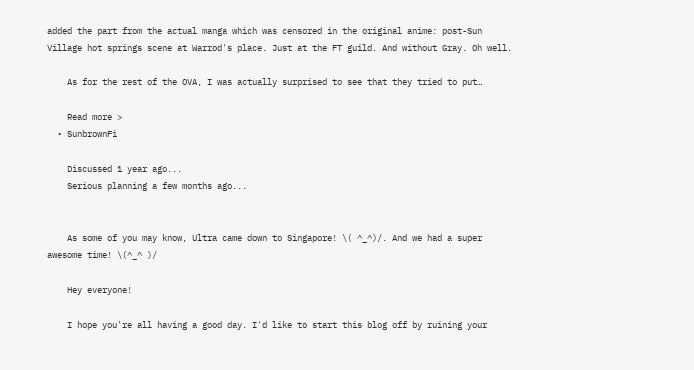added the part from the actual manga which was censored in the original anime: post-Sun Village hot springs scene at Warrod's place. Just at the FT guild. And without Gray. Oh well.

    As for the rest of the OVA, I was actually surprised to see that they tried to put…

    Read more >
  • SunbrownFi

    Discussed 1 year ago...
    Serious planning a few months ago...


    As some of you may know, Ultra came down to Singapore! \( ^_^)/. And we had a super awesome time! \(^_^ )/

    Hey everyone!

    I hope you're all having a good day. I'd like to start this blog off by ruining your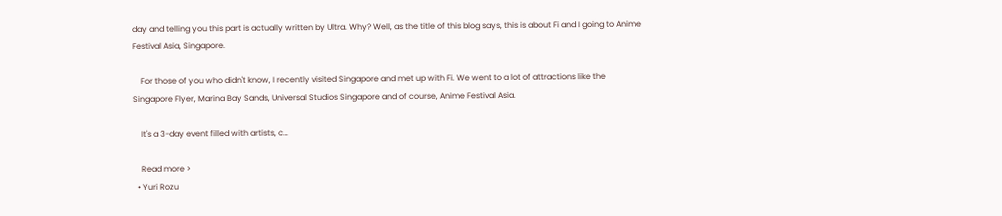day and telling you this part is actually written by Ultra. Why? Well, as the title of this blog says, this is about Fi and I going to Anime Festival Asia, Singapore.

    For those of you who didn't know, I recently visited Singapore and met up with Fi. We went to a lot of attractions like the Singapore Flyer, Marina Bay Sands, Universal Studios Singapore and of course, Anime Festival Asia.

    It's a 3-day event filled with artists, c…

    Read more >
  • Yuri Rozu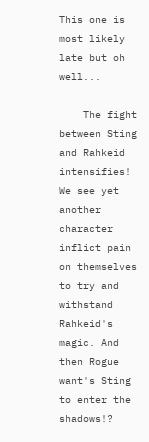This one is most likely late but oh well...

    The fight between Sting and Rahkeid intensifies! We see yet another character inflict pain on themselves to try and withstand Rahkeid's magic. And then Rogue want's Sting to enter the shadows!?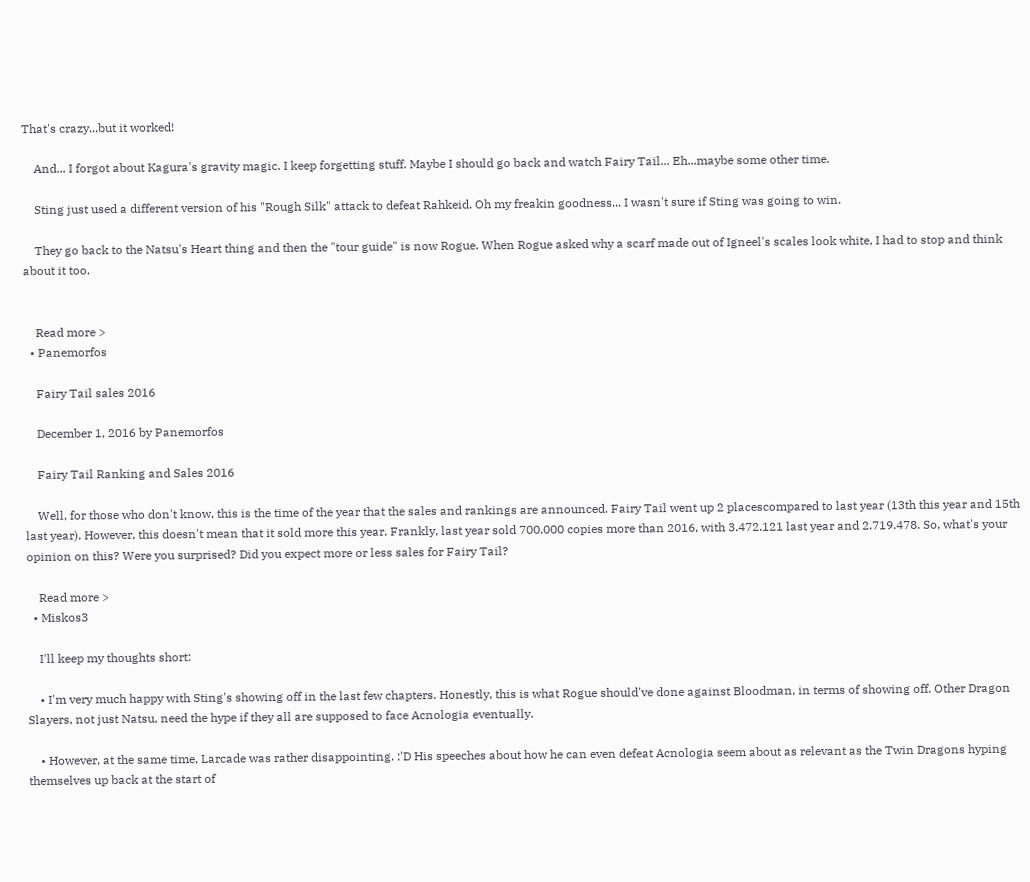That's crazy...but it worked!

    And... I forgot about Kagura's gravity magic. I keep forgetting stuff. Maybe I should go back and watch Fairy Tail... Eh...maybe some other time.

    Sting just used a different version of his "Rough Silk" attack to defeat Rahkeid. Oh my freakin goodness... I wasn't sure if Sting was going to win.

    They go back to the Natsu's Heart thing and then the "tour guide" is now Rogue. When Rogue asked why a scarf made out of Igneel's scales look white, I had to stop and think about it too.


    Read more >
  • Panemorfos

    Fairy Tail sales 2016

    December 1, 2016 by Panemorfos

    Fairy Tail Ranking and Sales 2016

    Well, for those who don't know, this is the time of the year that the sales and rankings are announced. Fairy Tail went up 2 placescompared to last year (13th this year and 15th last year). However, this doesn't mean that it sold more this year. Frankly, last year sold 700.000 copies more than 2016, with 3.472.121 last year and 2.719.478. So, what's your opinion on this? Were you surprised? Did you expect more or less sales for Fairy Tail?

    Read more >
  • Miskos3

    I'll keep my thoughts short:

    • I'm very much happy with Sting's showing off in the last few chapters. Honestly, this is what Rogue should've done against Bloodman, in terms of showing off. Other Dragon Slayers, not just Natsu, need the hype if they all are supposed to face Acnologia eventually.

    • However, at the same time, Larcade was rather disappointing. :'D His speeches about how he can even defeat Acnologia seem about as relevant as the Twin Dragons hyping themselves up back at the start of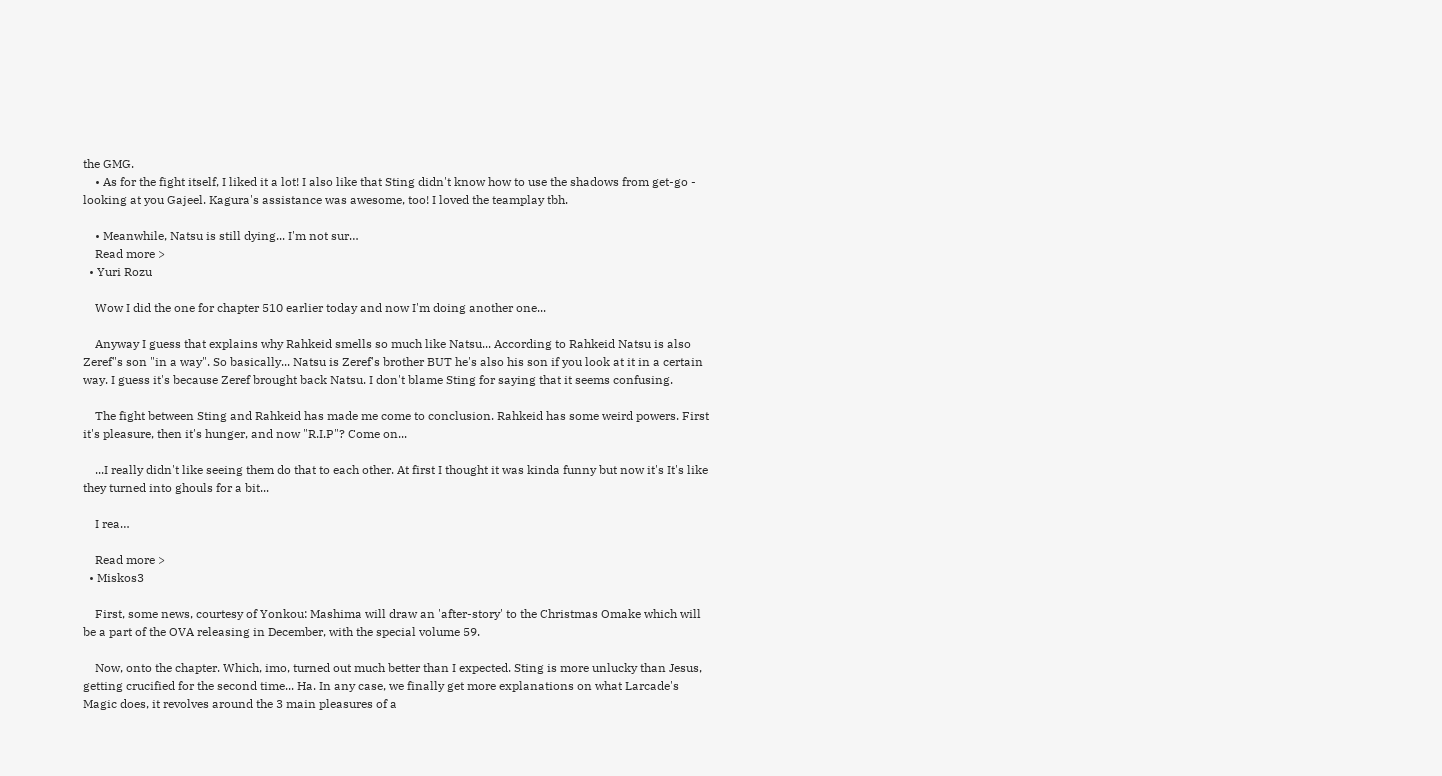the GMG.
    • As for the fight itself, I liked it a lot! I also like that Sting didn't know how to use the shadows from get-go - looking at you Gajeel. Kagura's assistance was awesome, too! I loved the teamplay tbh.

    • Meanwhile, Natsu is still dying... I'm not sur…
    Read more >
  • Yuri Rozu

    Wow I did the one for chapter 510 earlier today and now I'm doing another one...

    Anyway I guess that explains why Rahkeid smells so much like Natsu... According to Rahkeid Natsu is also Zeref"s son "in a way". So basically... Natsu is Zeref's brother BUT he's also his son if you look at it in a certain way. I guess it's because Zeref brought back Natsu. I don't blame Sting for saying that it seems confusing.

    The fight between Sting and Rahkeid has made me come to conclusion. Rahkeid has some weird powers. First it's pleasure, then it's hunger, and now "R.I.P"? Come on...

    ...I really didn't like seeing them do that to each other. At first I thought it was kinda funny but now it's It's like they turned into ghouls for a bit...

    I rea…

    Read more >
  • Miskos3

    First, some news, courtesy of Yonkou: Mashima will draw an 'after-story' to the Christmas Omake which will be a part of the OVA releasing in December, with the special volume 59.

    Now, onto the chapter. Which, imo, turned out much better than I expected. Sting is more unlucky than Jesus, getting crucified for the second time... Ha. In any case, we finally get more explanations on what Larcade's Magic does, it revolves around the 3 main pleasures of a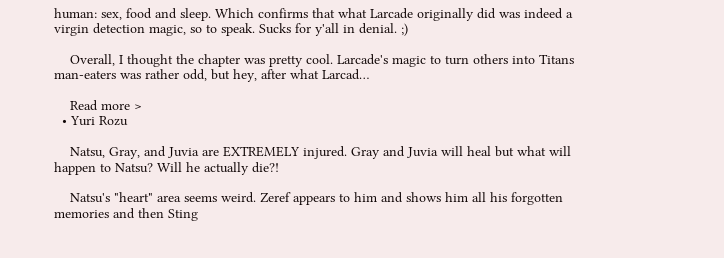human: sex, food and sleep. Which confirms that what Larcade originally did was indeed a virgin detection magic, so to speak. Sucks for y'all in denial. ;)

    Overall, I thought the chapter was pretty cool. Larcade's magic to turn others into Titans man-eaters was rather odd, but hey, after what Larcad…

    Read more >
  • Yuri Rozu

    Natsu, Gray, and Juvia are EXTREMELY injured. Gray and Juvia will heal but what will happen to Natsu? Will he actually die?!

    Natsu's "heart" area seems weird. Zeref appears to him and shows him all his forgotten memories and then Sting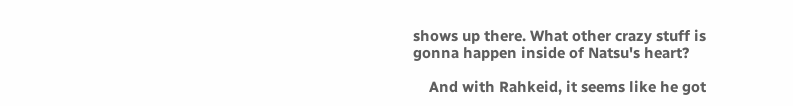shows up there. What other crazy stuff is gonna happen inside of Natsu's heart?

    And with Rahkeid, it seems like he got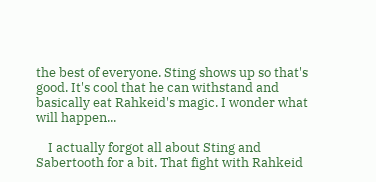the best of everyone. Sting shows up so that's good. It's cool that he can withstand and basically eat Rahkeid's magic. I wonder what will happen...

    I actually forgot all about Sting and Sabertooth for a bit. That fight with Rahkeid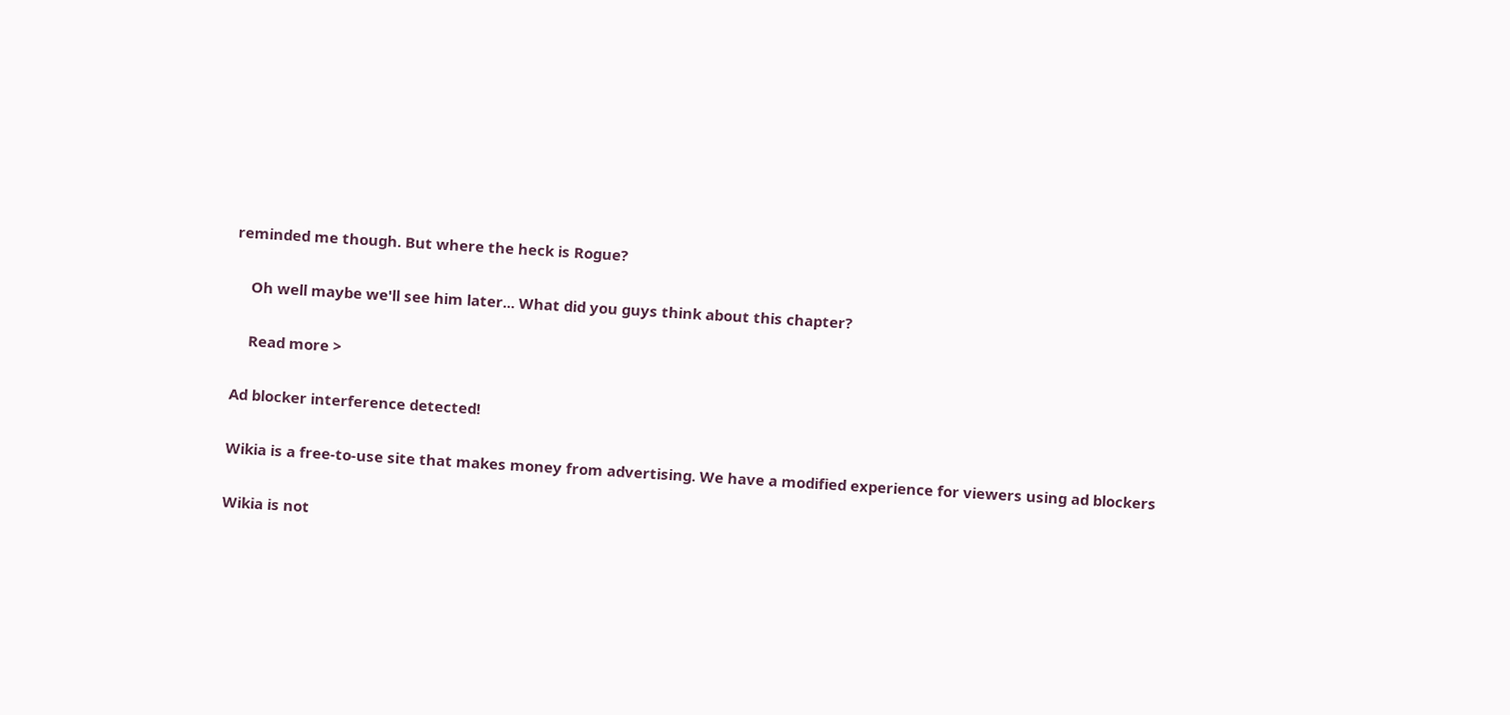reminded me though. But where the heck is Rogue?

    Oh well maybe we'll see him later... What did you guys think about this chapter?

    Read more >

Ad blocker interference detected!

Wikia is a free-to-use site that makes money from advertising. We have a modified experience for viewers using ad blockers

Wikia is not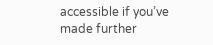accessible if you’ve made further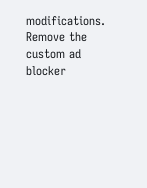modifications. Remove the custom ad blocker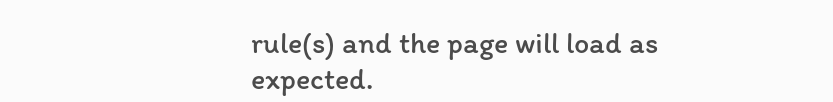rule(s) and the page will load as expected.